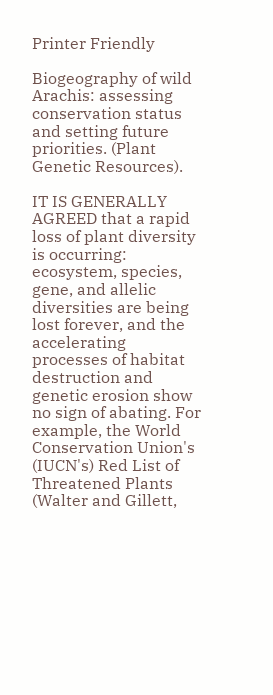Printer Friendly

Biogeography of wild Arachis: assessing conservation status and setting future priorities. (Plant Genetic Resources).

IT IS GENERALLY AGREED that a rapid loss of plant diversity is occurring: ecosystem, species, gene, and allelic diversities are being lost forever, and the accelerating processes of habitat destruction and genetic erosion show no sign of abating. For example, the World Conservation Union's (IUCN's) Red List of Threatened Plants (Walter and Gillett,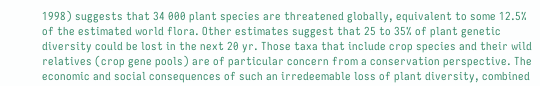1998) suggests that 34 000 plant species are threatened globally, equivalent to some 12.5% of the estimated world flora. Other estimates suggest that 25 to 35% of plant genetic diversity could be lost in the next 20 yr. Those taxa that include crop species and their wild relatives (crop gene pools) are of particular concern from a conservation perspective. The economic and social consequences of such an irredeemable loss of plant diversity, combined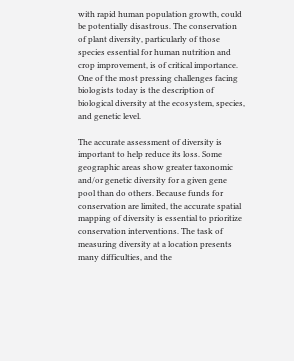with rapid human population growth, could be potentially disastrous. The conservation of plant diversity, particularly of those species essential for human nutrition and crop improvement, is of critical importance. One of the most pressing challenges facing biologists today is the description of biological diversity at the ecosystem, species, and genetic level.

The accurate assessment of diversity is important to help reduce its loss. Some geographic areas show greater taxonomic and/or genetic diversity for a given gene pool than do others. Because funds for conservation are limited, the accurate spatial mapping of diversity is essential to prioritize conservation interventions. The task of measuring diversity at a location presents many difficulties, and the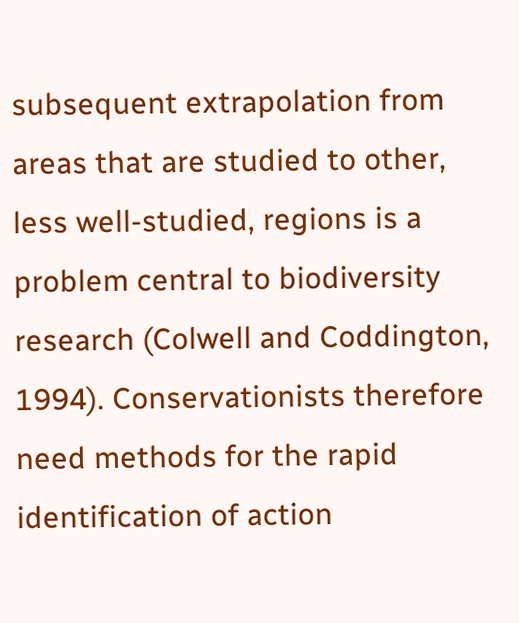subsequent extrapolation from areas that are studied to other, less well-studied, regions is a problem central to biodiversity research (Colwell and Coddington, 1994). Conservationists therefore need methods for the rapid identification of action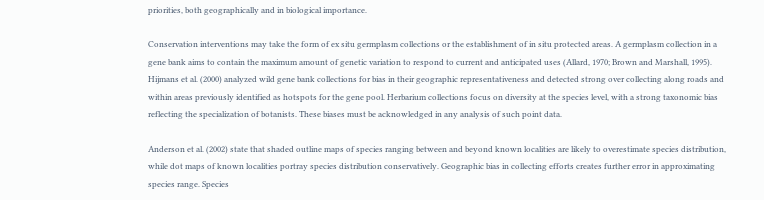priorities, both geographically and in biological importance.

Conservation interventions may take the form of ex situ germplasm collections or the establishment of in situ protected areas. A germplasm collection in a gene bank aims to contain the maximum amount of genetic variation to respond to current and anticipated uses (Allard, 1970; Brown and Marshall, 1995). Hijmans et al. (2000) analyzed wild gene bank collections for bias in their geographic representativeness and detected strong over collecting along roads and within areas previously identified as hotspots for the gene pool. Herbarium collections focus on diversity at the species level, with a strong taxonomic bias reflecting the specialization of botanists. These biases must be acknowledged in any analysis of such point data.

Anderson et al. (2002) state that shaded outline maps of species ranging between and beyond known localities are likely to overestimate species distribution, while dot maps of known localities portray species distribution conservatively. Geographic bias in collecting efforts creates further error in approximating species range. Species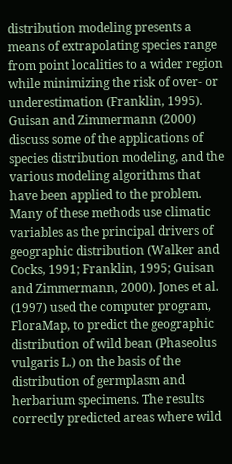distribution modeling presents a means of extrapolating species range from point localities to a wider region while minimizing the risk of over- or underestimation (Franklin, 1995). Guisan and Zimmermann (2000) discuss some of the applications of species distribution modeling, and the various modeling algorithms that have been applied to the problem. Many of these methods use climatic variables as the principal drivers of geographic distribution (Walker and Cocks, 1991; Franklin, 1995; Guisan and Zimmermann, 2000). Jones et al. (1997) used the computer program, FloraMap, to predict the geographic distribution of wild bean (Phaseolus vulgaris L.) on the basis of the distribution of germplasm and herbarium specimens. The results correctly predicted areas where wild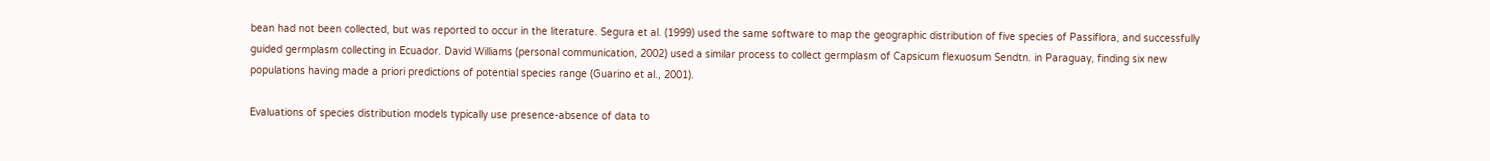bean had not been collected, but was reported to occur in the literature. Segura et al. (1999) used the same software to map the geographic distribution of five species of Passiflora, and successfully guided germplasm collecting in Ecuador. David Williams (personal communication, 2002) used a similar process to collect germplasm of Capsicum flexuosum Sendtn. in Paraguay, finding six new populations having made a priori predictions of potential species range (Guarino et al., 2001).

Evaluations of species distribution models typically use presence-absence of data to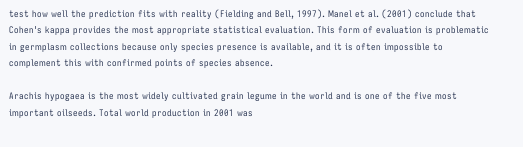test how well the prediction fits with reality (Fielding and Bell, 1997). Manel et al. (2001) conclude that Cohen's kappa provides the most appropriate statistical evaluation. This form of evaluation is problematic in germplasm collections because only species presence is available, and it is often impossible to complement this with confirmed points of species absence.

Arachis hypogaea is the most widely cultivated grain legume in the world and is one of the five most important oilseeds. Total world production in 2001 was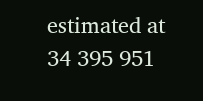estimated at 34 395 951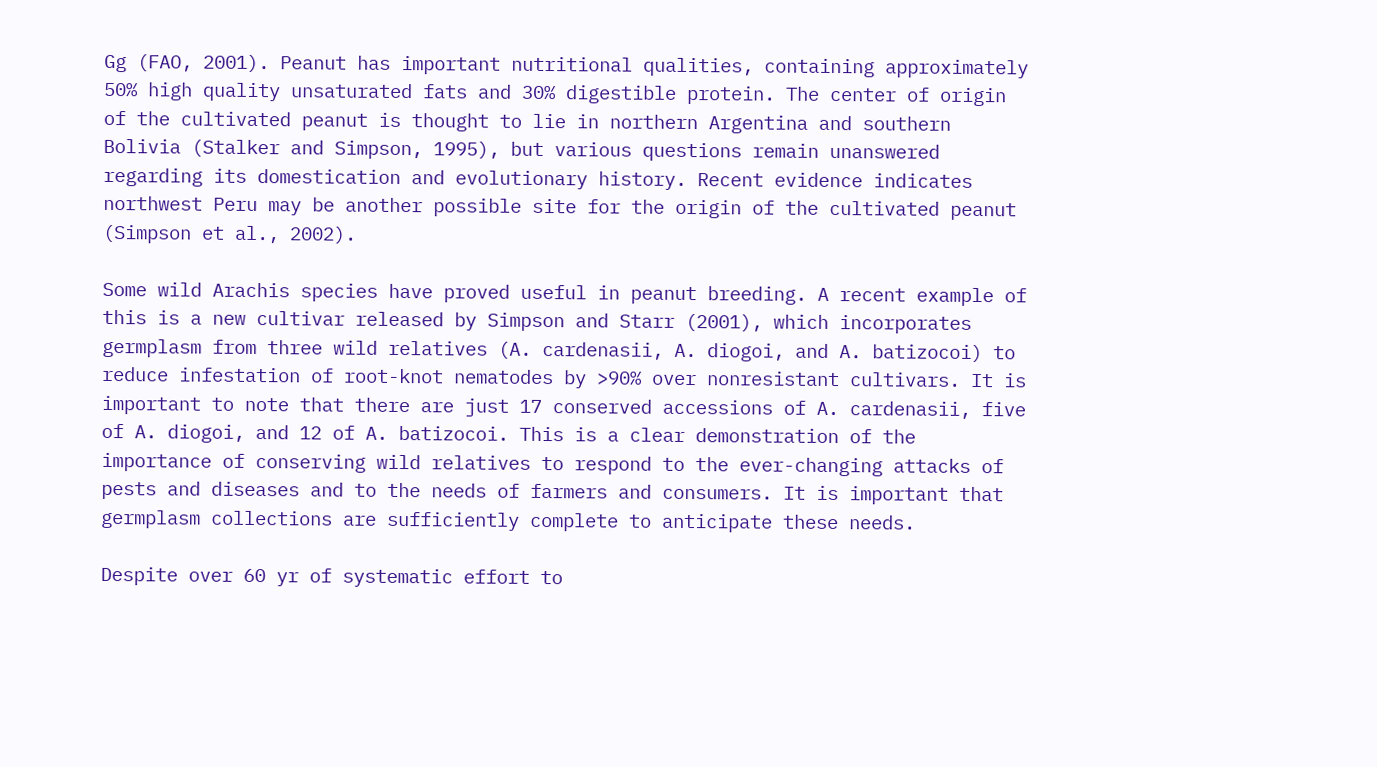Gg (FAO, 2001). Peanut has important nutritional qualities, containing approximately 50% high quality unsaturated fats and 30% digestible protein. The center of origin of the cultivated peanut is thought to lie in northern Argentina and southern Bolivia (Stalker and Simpson, 1995), but various questions remain unanswered regarding its domestication and evolutionary history. Recent evidence indicates northwest Peru may be another possible site for the origin of the cultivated peanut (Simpson et al., 2002).

Some wild Arachis species have proved useful in peanut breeding. A recent example of this is a new cultivar released by Simpson and Starr (2001), which incorporates germplasm from three wild relatives (A. cardenasii, A. diogoi, and A. batizocoi) to reduce infestation of root-knot nematodes by >90% over nonresistant cultivars. It is important to note that there are just 17 conserved accessions of A. cardenasii, five of A. diogoi, and 12 of A. batizocoi. This is a clear demonstration of the importance of conserving wild relatives to respond to the ever-changing attacks of pests and diseases and to the needs of farmers and consumers. It is important that germplasm collections are sufficiently complete to anticipate these needs.

Despite over 60 yr of systematic effort to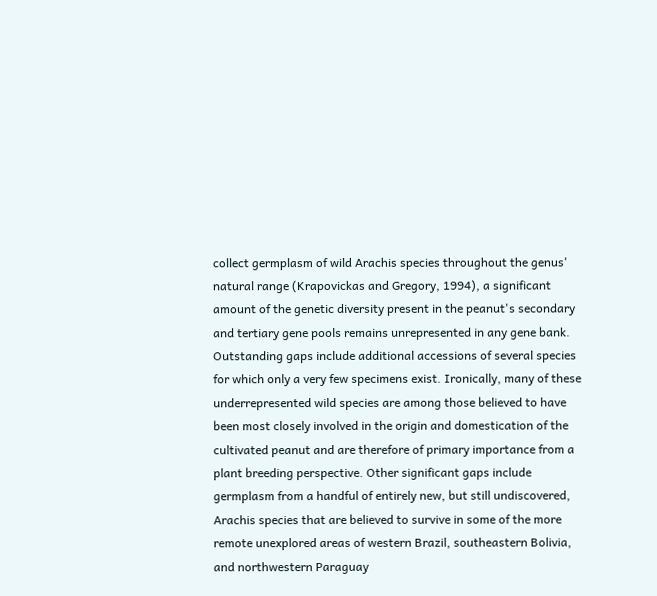collect germplasm of wild Arachis species throughout the genus' natural range (Krapovickas and Gregory, 1994), a significant amount of the genetic diversity present in the peanut's secondary and tertiary gene pools remains unrepresented in any gene bank. Outstanding gaps include additional accessions of several species for which only a very few specimens exist. Ironically, many of these underrepresented wild species are among those believed to have been most closely involved in the origin and domestication of the cultivated peanut and are therefore of primary importance from a plant breeding perspective. Other significant gaps include germplasm from a handful of entirely new, but still undiscovered, Arachis species that are believed to survive in some of the more remote unexplored areas of western Brazil, southeastern Bolivia, and northwestern Paraguay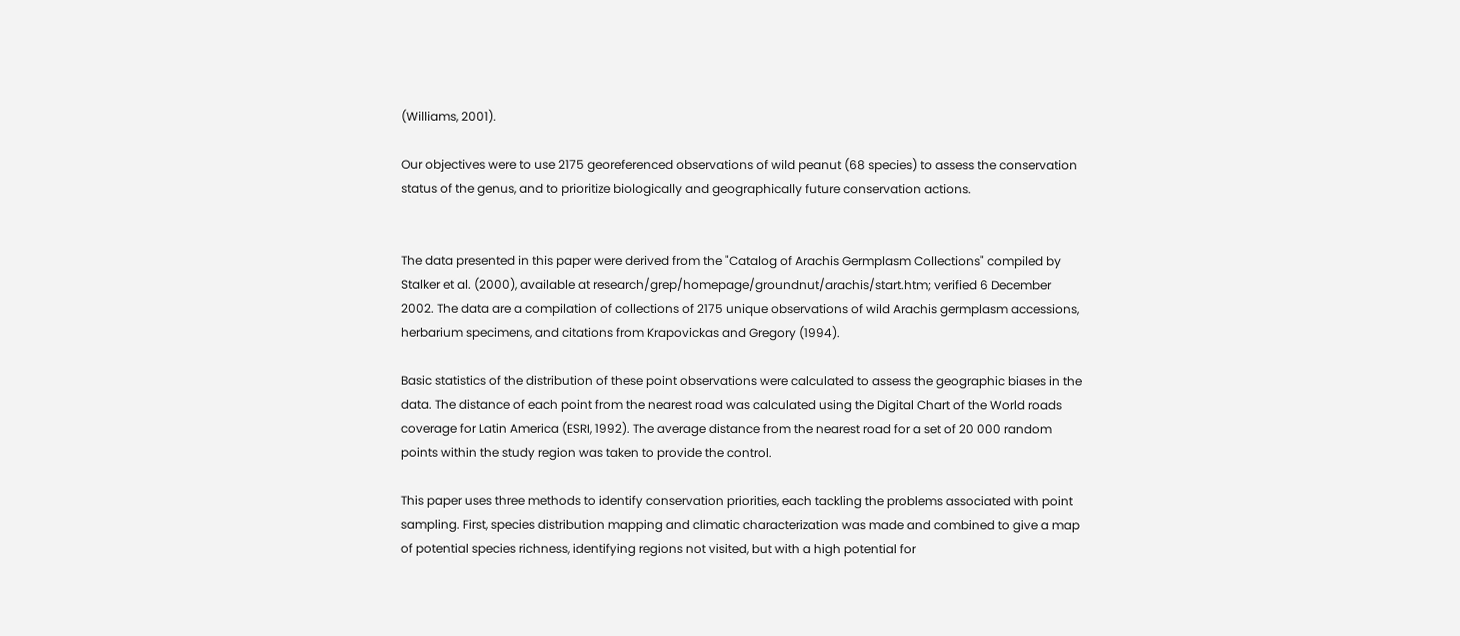(Williams, 2001).

Our objectives were to use 2175 georeferenced observations of wild peanut (68 species) to assess the conservation status of the genus, and to prioritize biologically and geographically future conservation actions.


The data presented in this paper were derived from the "Catalog of Arachis Germplasm Collections" compiled by Stalker et al. (2000), available at research/grep/homepage/groundnut/arachis/start.htm; verified 6 December 2002. The data are a compilation of collections of 2175 unique observations of wild Arachis germplasm accessions, herbarium specimens, and citations from Krapovickas and Gregory (1994).

Basic statistics of the distribution of these point observations were calculated to assess the geographic biases in the data. The distance of each point from the nearest road was calculated using the Digital Chart of the World roads coverage for Latin America (ESRI, 1992). The average distance from the nearest road for a set of 20 000 random points within the study region was taken to provide the control.

This paper uses three methods to identify conservation priorities, each tackling the problems associated with point sampling. First, species distribution mapping and climatic characterization was made and combined to give a map of potential species richness, identifying regions not visited, but with a high potential for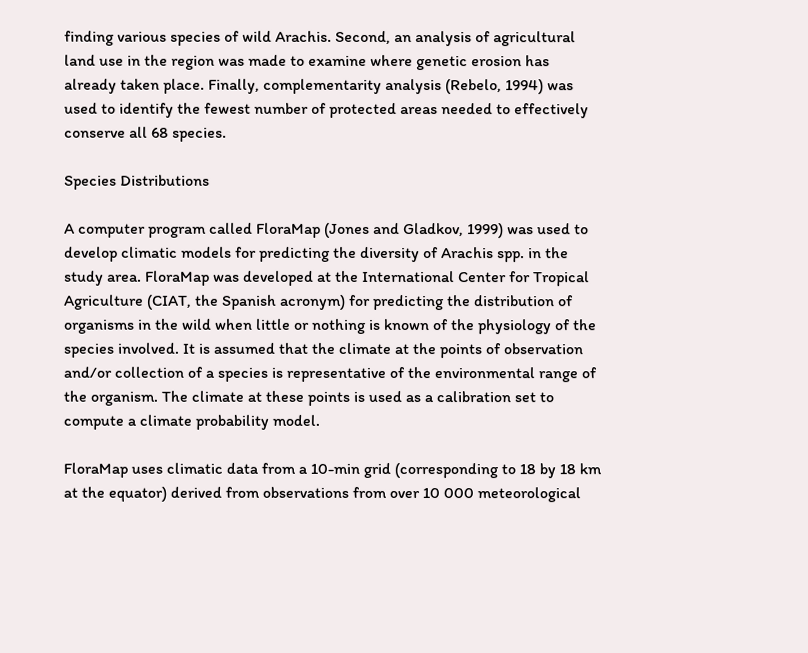finding various species of wild Arachis. Second, an analysis of agricultural land use in the region was made to examine where genetic erosion has already taken place. Finally, complementarity analysis (Rebelo, 1994) was used to identify the fewest number of protected areas needed to effectively conserve all 68 species.

Species Distributions

A computer program called FloraMap (Jones and Gladkov, 1999) was used to develop climatic models for predicting the diversity of Arachis spp. in the study area. FloraMap was developed at the International Center for Tropical Agriculture (CIAT, the Spanish acronym) for predicting the distribution of organisms in the wild when little or nothing is known of the physiology of the species involved. It is assumed that the climate at the points of observation and/or collection of a species is representative of the environmental range of the organism. The climate at these points is used as a calibration set to compute a climate probability model.

FloraMap uses climatic data from a 10-min grid (corresponding to 18 by 18 km at the equator) derived from observations from over 10 000 meteorological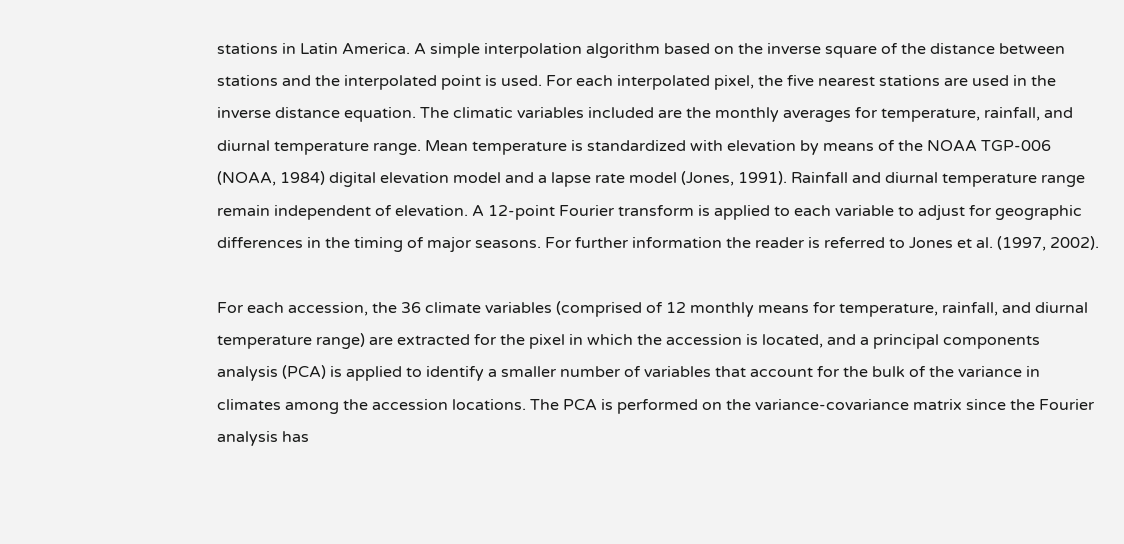stations in Latin America. A simple interpolation algorithm based on the inverse square of the distance between stations and the interpolated point is used. For each interpolated pixel, the five nearest stations are used in the inverse distance equation. The climatic variables included are the monthly averages for temperature, rainfall, and diurnal temperature range. Mean temperature is standardized with elevation by means of the NOAA TGP-006 (NOAA, 1984) digital elevation model and a lapse rate model (Jones, 1991). Rainfall and diurnal temperature range remain independent of elevation. A 12-point Fourier transform is applied to each variable to adjust for geographic differences in the timing of major seasons. For further information the reader is referred to Jones et al. (1997, 2002).

For each accession, the 36 climate variables (comprised of 12 monthly means for temperature, rainfall, and diurnal temperature range) are extracted for the pixel in which the accession is located, and a principal components analysis (PCA) is applied to identify a smaller number of variables that account for the bulk of the variance in climates among the accession locations. The PCA is performed on the variance-covariance matrix since the Fourier analysis has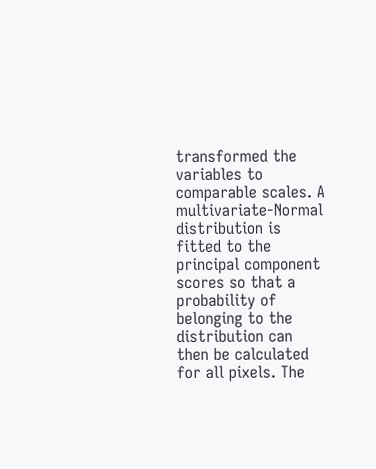transformed the variables to comparable scales. A multivariate-Normal distribution is fitted to the principal component scores so that a probability of belonging to the distribution can then be calculated for all pixels. The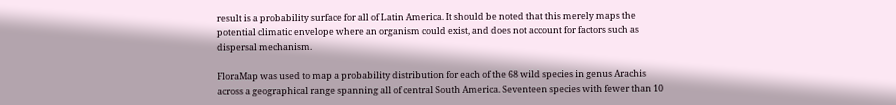result is a probability surface for all of Latin America. It should be noted that this merely maps the potential climatic envelope where an organism could exist, and does not account for factors such as dispersal mechanism.

FloraMap was used to map a probability distribution for each of the 68 wild species in genus Arachis across a geographical range spanning all of central South America. Seventeen species with fewer than 10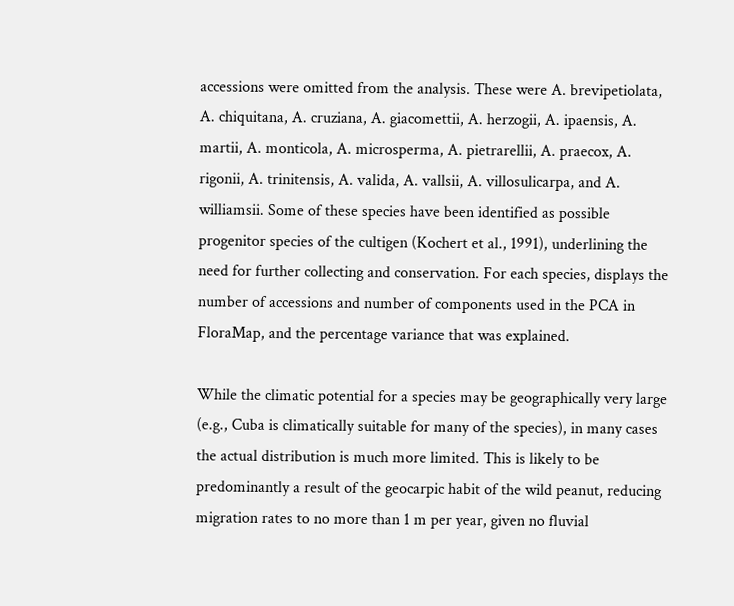accessions were omitted from the analysis. These were A. brevipetiolata, A. chiquitana, A. cruziana, A. giacomettii, A. herzogii, A. ipaensis, A. martii, A. monticola, A. microsperma, A. pietrarellii, A. praecox, A. rigonii, A. trinitensis, A. valida, A. vallsii, A. villosulicarpa, and A. williamsii. Some of these species have been identified as possible progenitor species of the cultigen (Kochert et al., 1991), underlining the need for further collecting and conservation. For each species, displays the number of accessions and number of components used in the PCA in FloraMap, and the percentage variance that was explained.

While the climatic potential for a species may be geographically very large (e.g., Cuba is climatically suitable for many of the species), in many cases the actual distribution is much more limited. This is likely to be predominantly a result of the geocarpic habit of the wild peanut, reducing migration rates to no more than 1 m per year, given no fluvial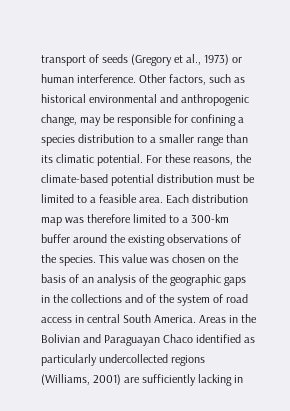transport of seeds (Gregory et al., 1973) or human interference. Other factors, such as historical environmental and anthropogenic change, may be responsible for confining a species distribution to a smaller range than its climatic potential. For these reasons, the climate-based potential distribution must be limited to a feasible area. Each distribution map was therefore limited to a 300-km buffer around the existing observations of the species. This value was chosen on the basis of an analysis of the geographic gaps in the collections and of the system of road access in central South America. Areas in the Bolivian and Paraguayan Chaco identified as particularly undercollected regions (Williams, 2001) are sufficiently lacking in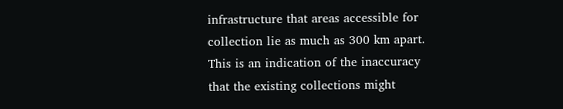infrastructure that areas accessible for collection lie as much as 300 km apart. This is an indication of the inaccuracy that the existing collections might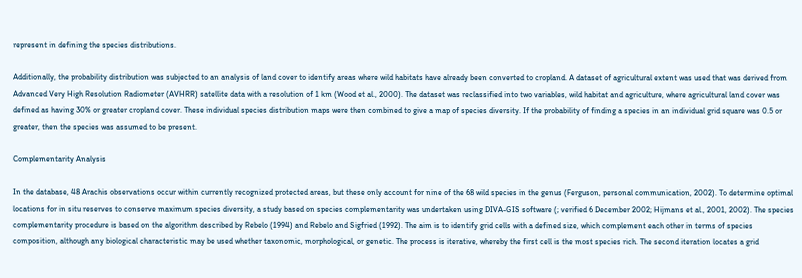represent in defining the species distributions.

Additionally, the probability distribution was subjected to an analysis of land cover to identify areas where wild habitats have already been converted to cropland. A dataset of agricultural extent was used that was derived from Advanced Very High Resolution Radiometer (AVHRR) satellite data with a resolution of 1 km (Wood et al., 2000). The dataset was reclassified into two variables, wild habitat and agriculture, where agricultural land cover was defined as having 30% or greater cropland cover. These individual species distribution maps were then combined to give a map of species diversity. If the probability of finding a species in an individual grid square was 0.5 or greater, then the species was assumed to be present.

Complementarity Analysis

In the database, 48 Arachis observations occur within currently recognized protected areas, but these only account for nine of the 68 wild species in the genus (Ferguson, personal communication, 2002). To determine optimal locations for in situ reserves to conserve maximum species diversity, a study based on species complementarity was undertaken using DIVA-GIS software (; verified 6 December 2002; Hijmans et al., 2001, 2002). The species complementarity procedure is based on the algorithm described by Rebelo (1994) and Rebelo and Sigfried (1992). The aim is to identify grid cells with a defined size, which complement each other in terms of species composition, although any biological characteristic may be used whether taxonomic, morphological, or genetic. The process is iterative, whereby the first cell is the most species rich. The second iteration locates a grid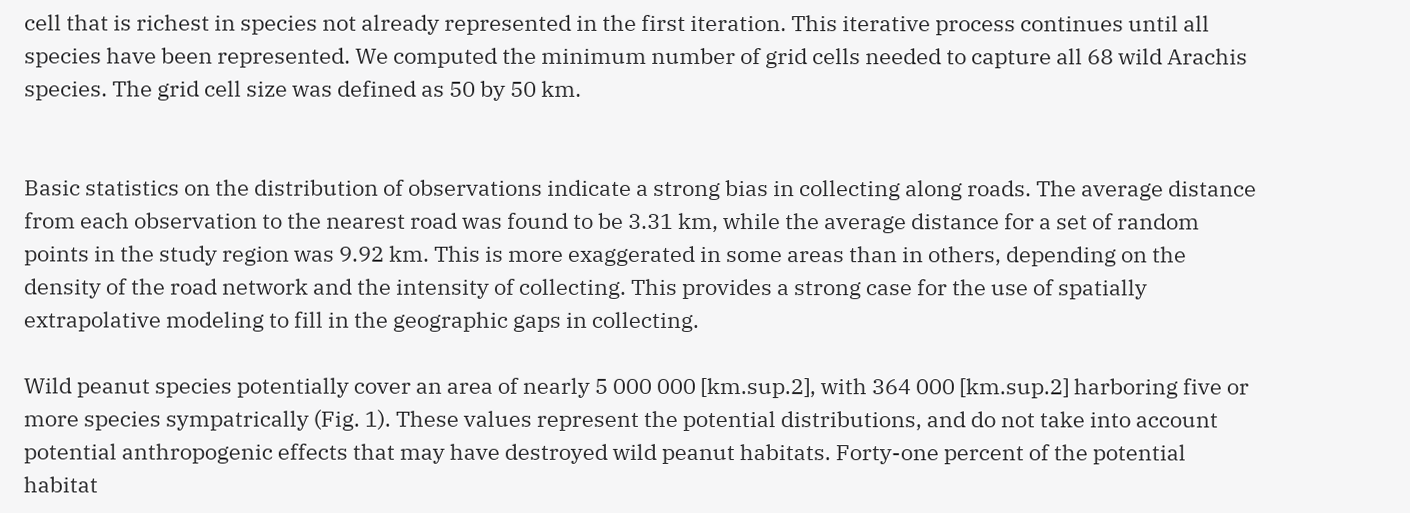cell that is richest in species not already represented in the first iteration. This iterative process continues until all species have been represented. We computed the minimum number of grid cells needed to capture all 68 wild Arachis species. The grid cell size was defined as 50 by 50 km.


Basic statistics on the distribution of observations indicate a strong bias in collecting along roads. The average distance from each observation to the nearest road was found to be 3.31 km, while the average distance for a set of random points in the study region was 9.92 km. This is more exaggerated in some areas than in others, depending on the density of the road network and the intensity of collecting. This provides a strong case for the use of spatially extrapolative modeling to fill in the geographic gaps in collecting.

Wild peanut species potentially cover an area of nearly 5 000 000 [km.sup.2], with 364 000 [km.sup.2] harboring five or more species sympatrically (Fig. 1). These values represent the potential distributions, and do not take into account potential anthropogenic effects that may have destroyed wild peanut habitats. Forty-one percent of the potential habitat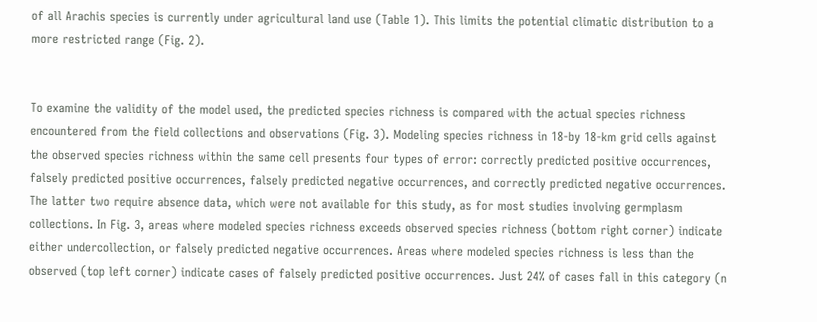of all Arachis species is currently under agricultural land use (Table 1). This limits the potential climatic distribution to a more restricted range (Fig. 2).


To examine the validity of the model used, the predicted species richness is compared with the actual species richness encountered from the field collections and observations (Fig. 3). Modeling species richness in 18-by 18-km grid cells against the observed species richness within the same cell presents four types of error: correctly predicted positive occurrences, falsely predicted positive occurrences, falsely predicted negative occurrences, and correctly predicted negative occurrences. The latter two require absence data, which were not available for this study, as for most studies involving germplasm collections. In Fig. 3, areas where modeled species richness exceeds observed species richness (bottom right corner) indicate either undercollection, or falsely predicted negative occurrences. Areas where modeled species richness is less than the observed (top left corner) indicate cases of falsely predicted positive occurrences. Just 24% of cases fall in this category (n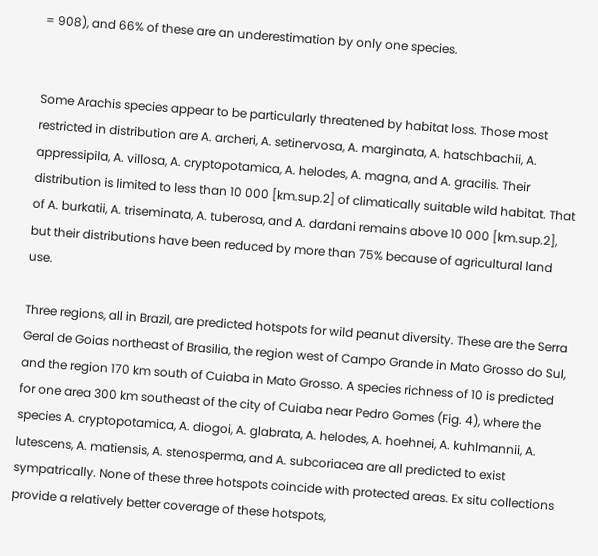= 908), and 66% of these are an underestimation by only one species.


Some Arachis species appear to be particularly threatened by habitat loss. Those most restricted in distribution are A. archeri, A. setinervosa, A. marginata, A. hatschbachii, A. appressipila, A. villosa, A. cryptopotamica, A. helodes, A. magna, and A. gracilis. Their distribution is limited to less than 10 000 [km.sup.2] of climatically suitable wild habitat. That of A. burkatii, A. triseminata, A. tuberosa, and A. dardani remains above 10 000 [km.sup.2], but their distributions have been reduced by more than 75% because of agricultural land use.

Three regions, all in Brazil, are predicted hotspots for wild peanut diversity. These are the Serra Geral de Goias northeast of Brasilia, the region west of Campo Grande in Mato Grosso do Sul, and the region 170 km south of Cuiaba in Mato Grosso. A species richness of 10 is predicted for one area 300 km southeast of the city of Cuiaba near Pedro Gomes (Fig. 4), where the species A. cryptopotamica, A. diogoi, A. glabrata, A. helodes, A. hoehnei, A. kuhlmannii, A. lutescens, A. matiensis, A. stenosperma, and A. subcoriacea are all predicted to exist sympatrically. None of these three hotspots coincide with protected areas. Ex situ collections provide a relatively better coverage of these hotspots,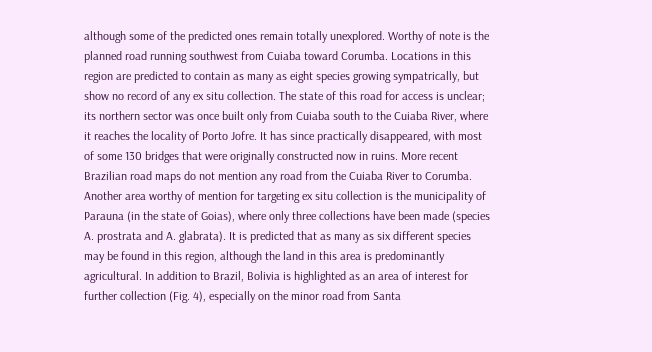although some of the predicted ones remain totally unexplored. Worthy of note is the planned road running southwest from Cuiaba toward Corumba. Locations in this region are predicted to contain as many as eight species growing sympatrically, but show no record of any ex situ collection. The state of this road for access is unclear; its northern sector was once built only from Cuiaba south to the Cuiaba River, where it reaches the locality of Porto Jofre. It has since practically disappeared, with most of some 130 bridges that were originally constructed now in ruins. More recent Brazilian road maps do not mention any road from the Cuiaba River to Corumba. Another area worthy of mention for targeting ex situ collection is the municipality of Parauna (in the state of Goias), where only three collections have been made (species A. prostrata and A. glabrata). It is predicted that as many as six different species may be found in this region, although the land in this area is predominantly agricultural. In addition to Brazil, Bolivia is highlighted as an area of interest for further collection (Fig. 4), especially on the minor road from Santa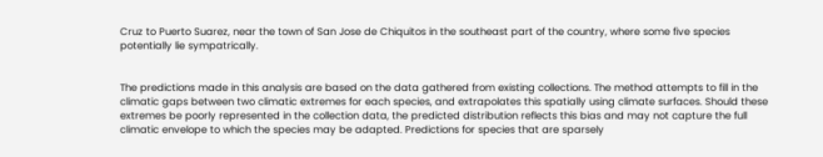Cruz to Puerto Suarez, near the town of San Jose de Chiquitos in the southeast part of the country, where some five species potentially lie sympatrically.


The predictions made in this analysis are based on the data gathered from existing collections. The method attempts to fill in the climatic gaps between two climatic extremes for each species, and extrapolates this spatially using climate surfaces. Should these extremes be poorly represented in the collection data, the predicted distribution reflects this bias and may not capture the full climatic envelope to which the species may be adapted. Predictions for species that are sparsely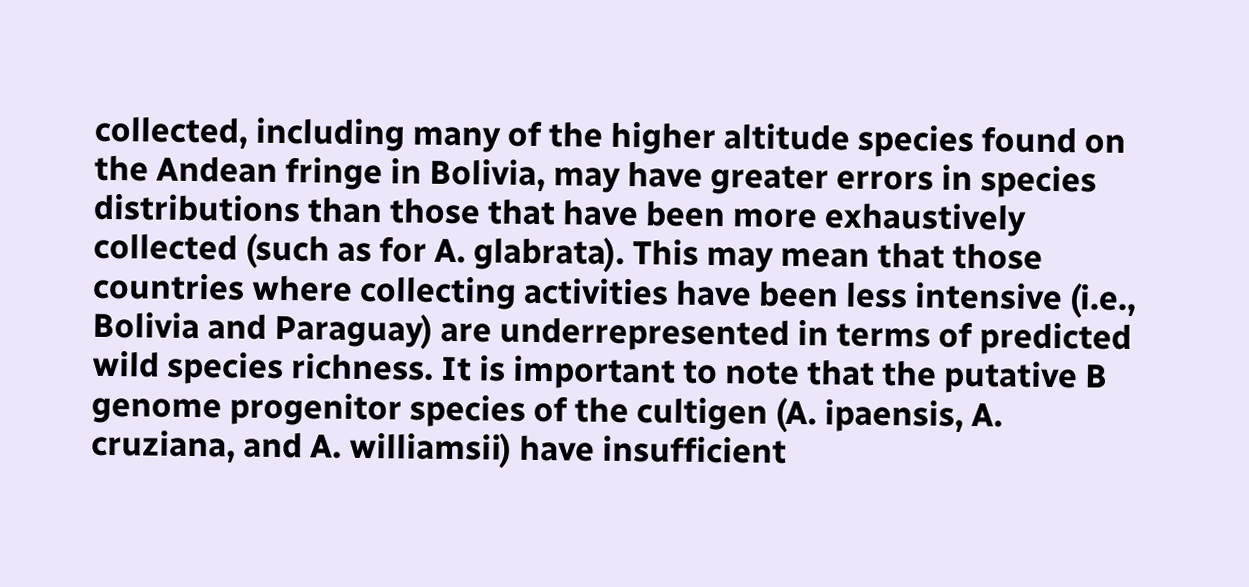collected, including many of the higher altitude species found on the Andean fringe in Bolivia, may have greater errors in species distributions than those that have been more exhaustively collected (such as for A. glabrata). This may mean that those countries where collecting activities have been less intensive (i.e., Bolivia and Paraguay) are underrepresented in terms of predicted wild species richness. It is important to note that the putative B genome progenitor species of the cultigen (A. ipaensis, A. cruziana, and A. williamsii) have insufficient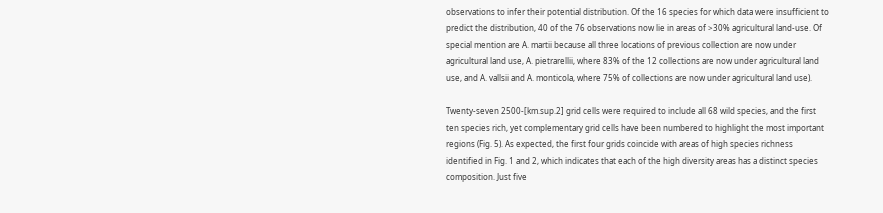observations to infer their potential distribution. Of the 16 species for which data were insufficient to predict the distribution, 40 of the 76 observations now lie in areas of >30% agricultural land-use. Of special mention are A. martii because all three locations of previous collection are now under agricultural land use, A. pietrarellii, where 83% of the 12 collections are now under agricultural land use, and A. vallsii and A. monticola, where 75% of collections are now under agricultural land use).

Twenty-seven 2500-[km.sup.2] grid cells were required to include all 68 wild species, and the first ten species rich, yet complementary grid cells have been numbered to highlight the most important regions (Fig. 5). As expected, the first four grids coincide with areas of high species richness identified in Fig. 1 and 2, which indicates that each of the high diversity areas has a distinct species composition. Just five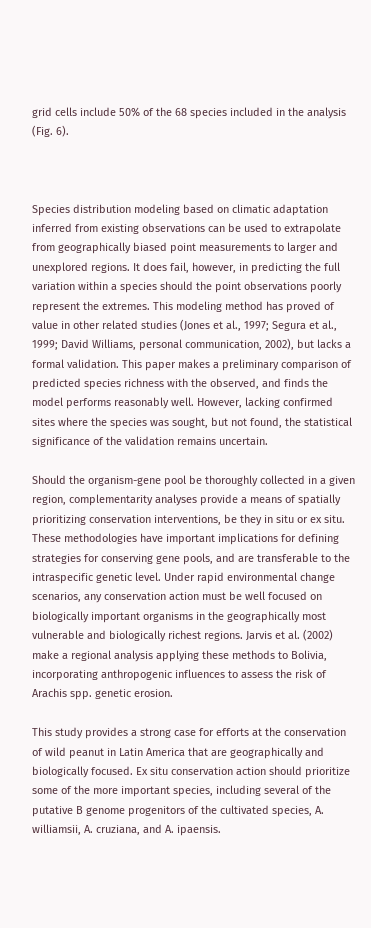grid cells include 50% of the 68 species included in the analysis (Fig. 6).



Species distribution modeling based on climatic adaptation inferred from existing observations can be used to extrapolate from geographically biased point measurements to larger and unexplored regions. It does fail, however, in predicting the full variation within a species should the point observations poorly represent the extremes. This modeling method has proved of value in other related studies (Jones et al., 1997; Segura et al., 1999; David Williams, personal communication, 2002), but lacks a formal validation. This paper makes a preliminary comparison of predicted species richness with the observed, and finds the model performs reasonably well. However, lacking confirmed sites where the species was sought, but not found, the statistical significance of the validation remains uncertain.

Should the organism-gene pool be thoroughly collected in a given region, complementarity analyses provide a means of spatially prioritizing conservation interventions, be they in situ or ex situ. These methodologies have important implications for defining strategies for conserving gene pools, and are transferable to the intraspecific genetic level. Under rapid environmental change scenarios, any conservation action must be well focused on biologically important organisms in the geographically most vulnerable and biologically richest regions. Jarvis et al. (2002) make a regional analysis applying these methods to Bolivia, incorporating anthropogenic influences to assess the risk of Arachis spp. genetic erosion.

This study provides a strong case for efforts at the conservation of wild peanut in Latin America that are geographically and biologically focused. Ex situ conservation action should prioritize some of the more important species, including several of the putative B genome progenitors of the cultivated species, A. williamsii, A. cruziana, and A. ipaensis.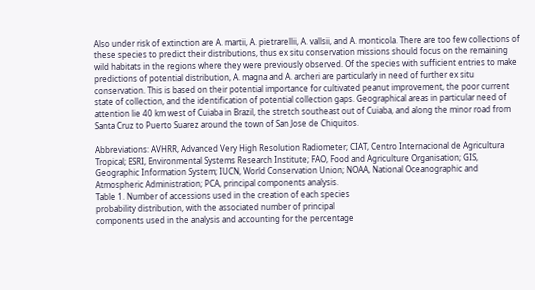Also under risk of extinction are A. martii, A. pietrarellii, A. vallsii, and A. monticola. There are too few collections of these species to predict their distributions, thus ex situ conservation missions should focus on the remaining wild habitats in the regions where they were previously observed. Of the species with sufficient entries to make predictions of potential distribution, A. magna and A. archeri are particularly in need of further ex situ conservation. This is based on their potential importance for cultivated peanut improvement, the poor current state of collection, and the identification of potential collection gaps. Geographical areas in particular need of attention lie 40 km west of Cuiaba in Brazil, the stretch southeast out of Cuiaba, and along the minor road from Santa Cruz to Puerto Suarez around the town of San Jose de Chiquitos.

Abbreviations: AVHRR, Advanced Very High Resolution Radiometer; CIAT, Centro Internacional de Agricultura Tropical; ESRI, Environmental Systems Research Institute; FAO, Food and Agriculture Organisation; GIS, Geographic Information System; IUCN, World Conservation Union; NOAA, National Oceanographic and Atmospheric Administration; PCA, principal components analysis.
Table 1. Number of accessions used in the creation of each species
probability distribution, with the associated number of principal
components used in the analysis and accounting for the percentage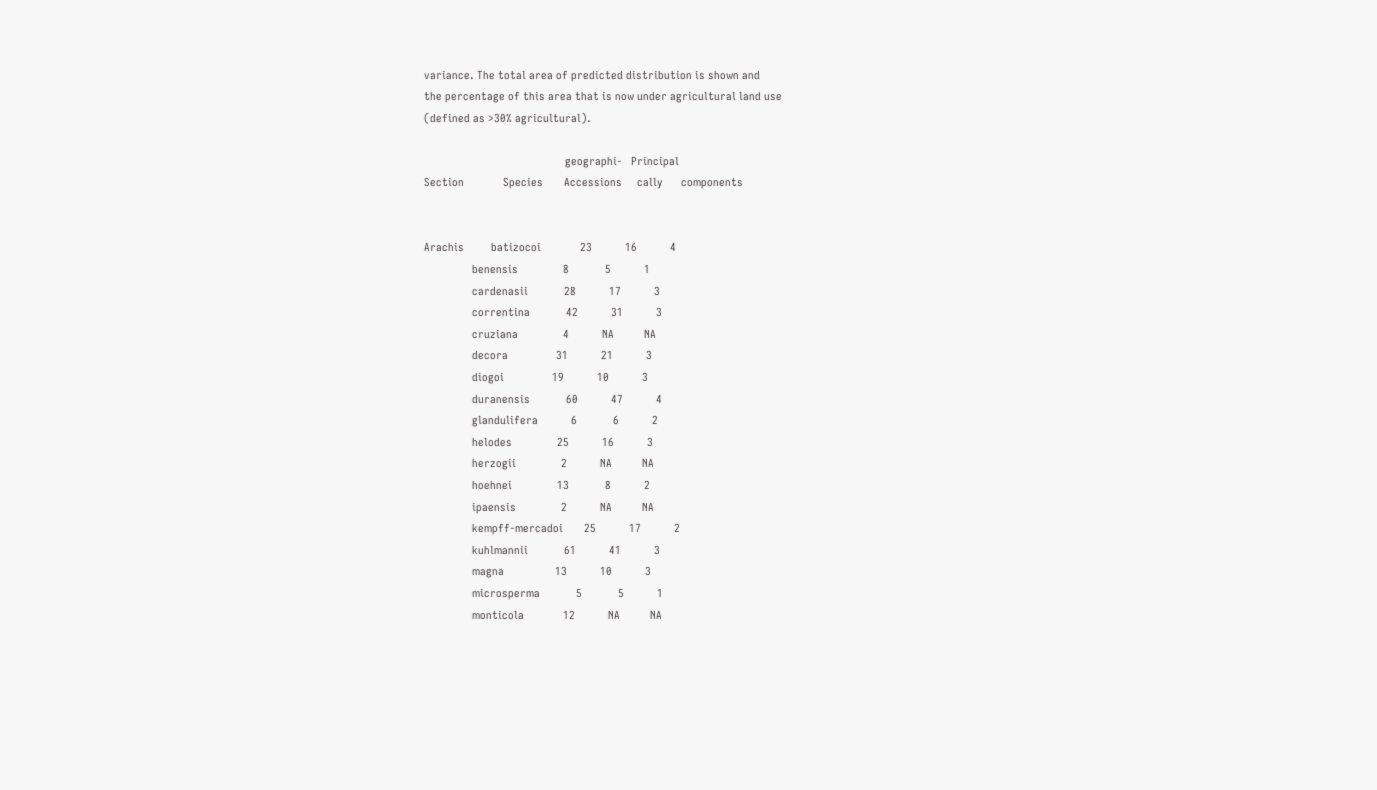variance. The total area of predicted distribution is shown and
the percentage of this area that is now under agricultural land use
(defined as >30% agricultural).

                                               geographi-   Principal
Section             Species       Accessions     cally      components


Arachis         batizocoi             23           16           4
                benensis               8            5           1
                cardenasii            28           17           3
                correntina            42           31           3
                cruziana               4           NA          NA
                decora                31           21           3
                diogoi                19           10           3
                duranensis            60           47           4
                glandulifera           6            6           2
                helodes               25           16           3
                herzogii               2           NA          NA
                hoehnei               13            8           2
                ipaensis               2           NA          NA
                kempff-mercadoi       25           17           2
                kuhlmannii            61           41           3
                magna                 13           10           3
                microsperma            5            5           1
                monticola             12           NA          NA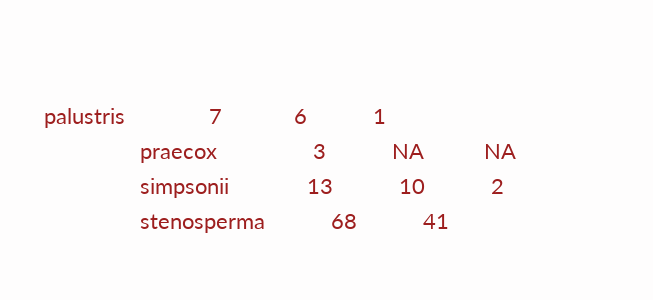palustris              7            6           1
                praecox                3           NA          NA
                simpsonii             13           10           2
                stenosperma           68           41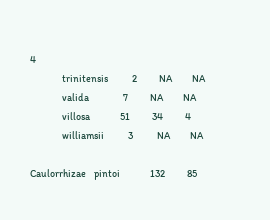4
                trinitensis            2           NA          NA
                valida                 7           NA          NA
                villosa               51           34           4
                williamsii            3            NA          NA

Caulorrhizae    pintoi               132           85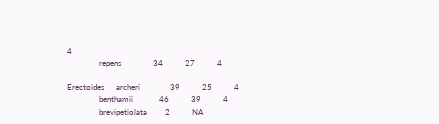4
                repens                34           27           4

Erectoides      archeri               39           25           4
                benthamii             46           39           4
                brevipetiolata         2           NA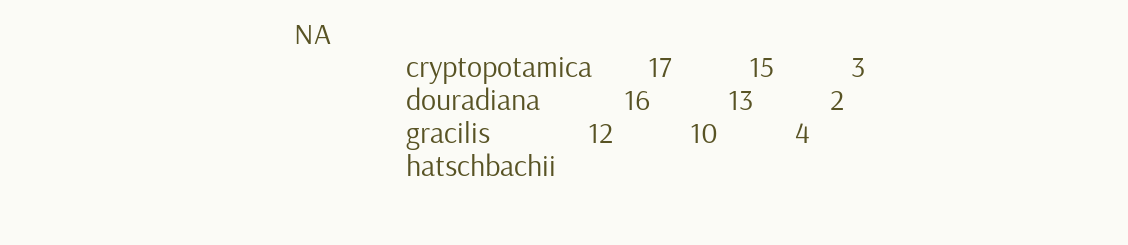NA
                cryptopotamica        17           15           3
                douradiana            16           13           2
                gracilis              12           10           4
                hatschbachii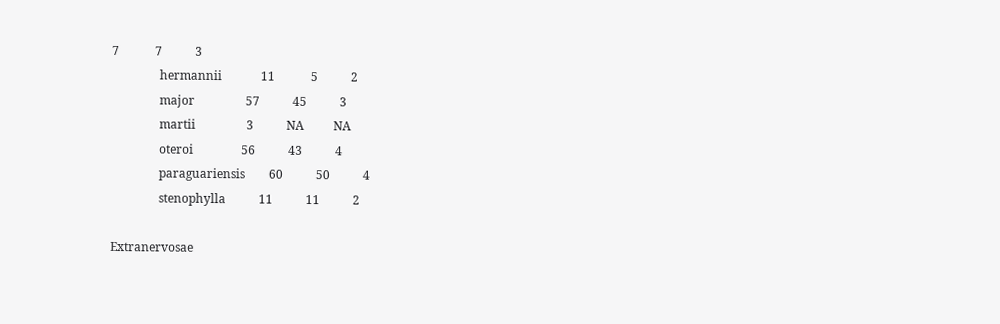7            7           3
                hermannii             11            5           2
                major                 57           45           3
                martii                 3           NA          NA
                oteroi                56           43           4
                paraguariensis        60           50           4
                stenophylla           11           11           2

Extranervosae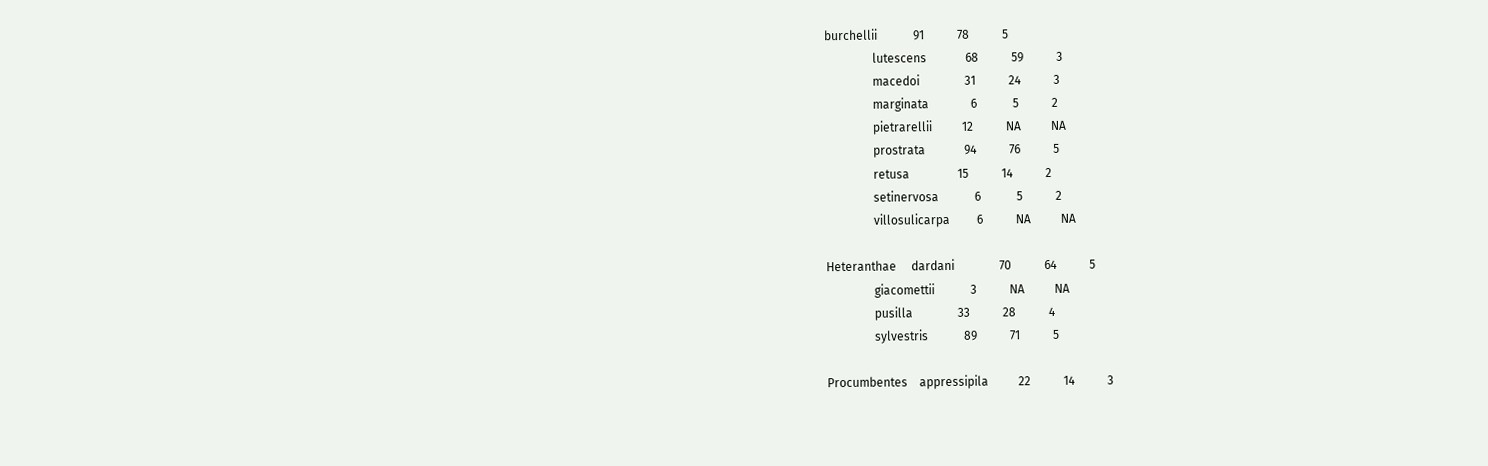burchellii            91           78           5
                lutescens             68           59           3
                macedoi               31           24           3
                marginata              6            5           2
                pietrarellii          12           NA          NA
                prostrata             94           76           5
                retusa                15           14           2
                setinervosa            6            5           2
                villosulicarpa         6           NA          NA

Heteranthae     dardani               70           64           5
                giacomettii            3           NA          NA
                pusilla               33           28           4
                sylvestris            89           71           5

Procumbentes    appressipila          22           14           3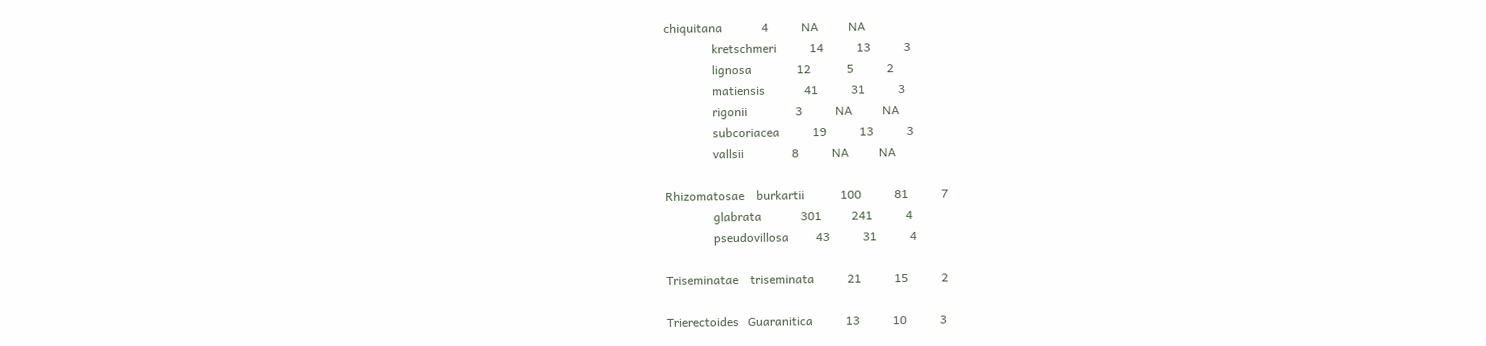chiquitana             4           NA          NA
                kretschmeri           14           13           3
                lignosa               12            5           2
                matiensis             41           31           3
                rigonii                3           NA          NA
                subcoriacea           19           13           3
                vallsii                8           NA          NA

Rhizomatosae    burkartii            100           81           7
                glabrata             301          241           4
                pseudovillosa         43           31           4

Triseminatae    triseminata           21           15           2

Trierectoides   Guaranitica           13           10           3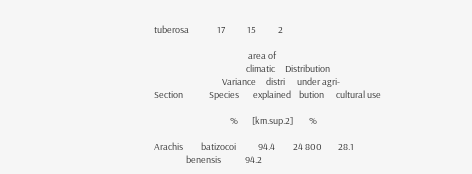tuberosa              17           15           2

                                               area of
                                              climatic     Distribution
                                  Variance     distri      under agri-
Section             Species       explained    bution      cultural use

                                      %       [km.sup.2]        %

Arachis         batizocoi           94.4         24 800        28.1
                benensis            94.2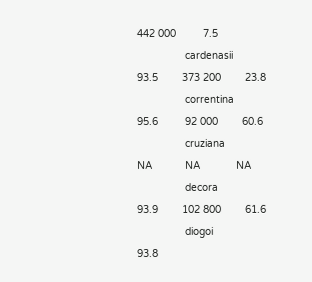442 000         7.5
                cardenasii          93.5        373 200        23.8
                correntina          95.6         92 000        60.6
                cruziana             NA           NA            NA
                decora              93.9        102 800        61.6
                diogoi              93.8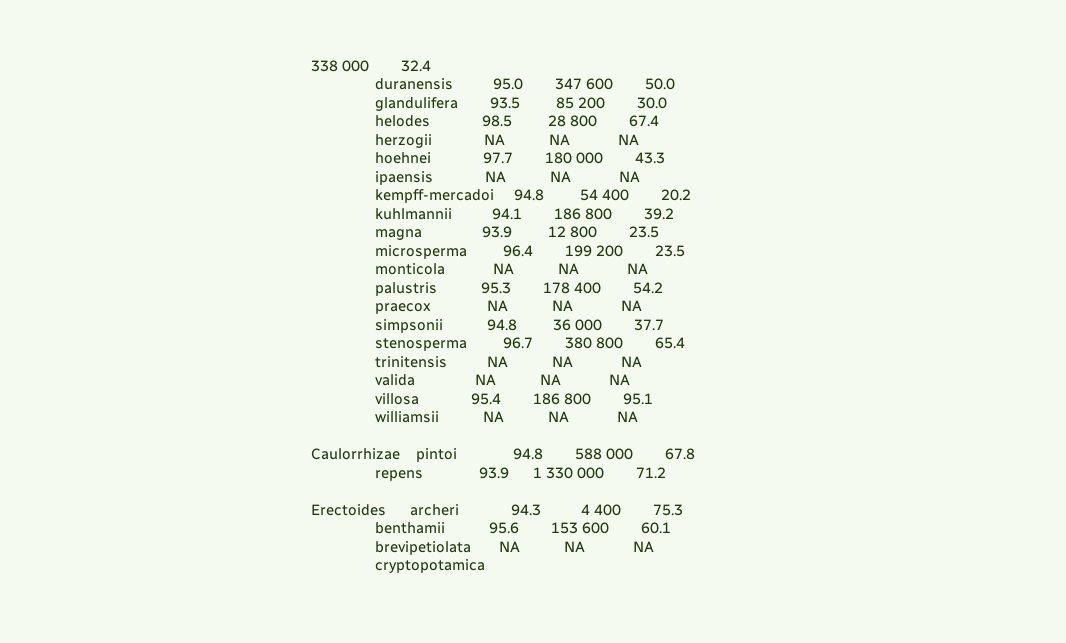338 000        32.4
                duranensis          95.0        347 600        50.0
                glandulifera        93.5         85 200        30.0
                helodes             98.5         28 800        67.4
                herzogii             NA           NA            NA
                hoehnei             97.7        180 000        43.3
                ipaensis             NA           NA            NA
                kempff-mercadoi     94.8         54 400        20.2
                kuhlmannii          94.1        186 800        39.2
                magna               93.9         12 800        23.5
                microsperma         96.4        199 200        23.5
                monticola            NA           NA            NA
                palustris           95.3        178 400        54.2
                praecox              NA           NA            NA
                simpsonii           94.8         36 000        37.7
                stenosperma         96.7        380 800        65.4
                trinitensis          NA           NA            NA
                valida               NA           NA            NA
                villosa             95.4        186 800        95.1
                williamsii           NA           NA            NA

Caulorrhizae    pintoi              94.8        588 000        67.8
                repens              93.9      1 330 000        71.2

Erectoides      archeri             94.3          4 400        75.3
                benthamii           95.6        153 600        60.1
                brevipetiolata       NA           NA            NA
                cryptopotamica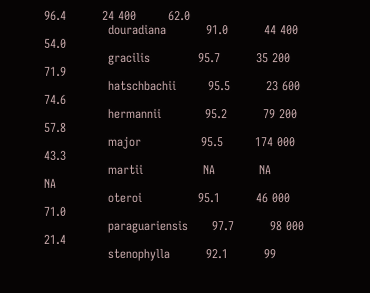96.4         24 400        62.0
                douradiana          91.0         44 400        54.0
                gracilis            95.7         35 200        71.9
                hatschbachii        95.5         23 600        74.6
                hermannii           95.2         79 200        57.8
                major               95.5        174 000        43.3
                martii               NA           NA            NA
                oteroi              95.1         46 000        71.0
                paraguariensis      97.7         98 000        21.4
                stenophylla         92.1         99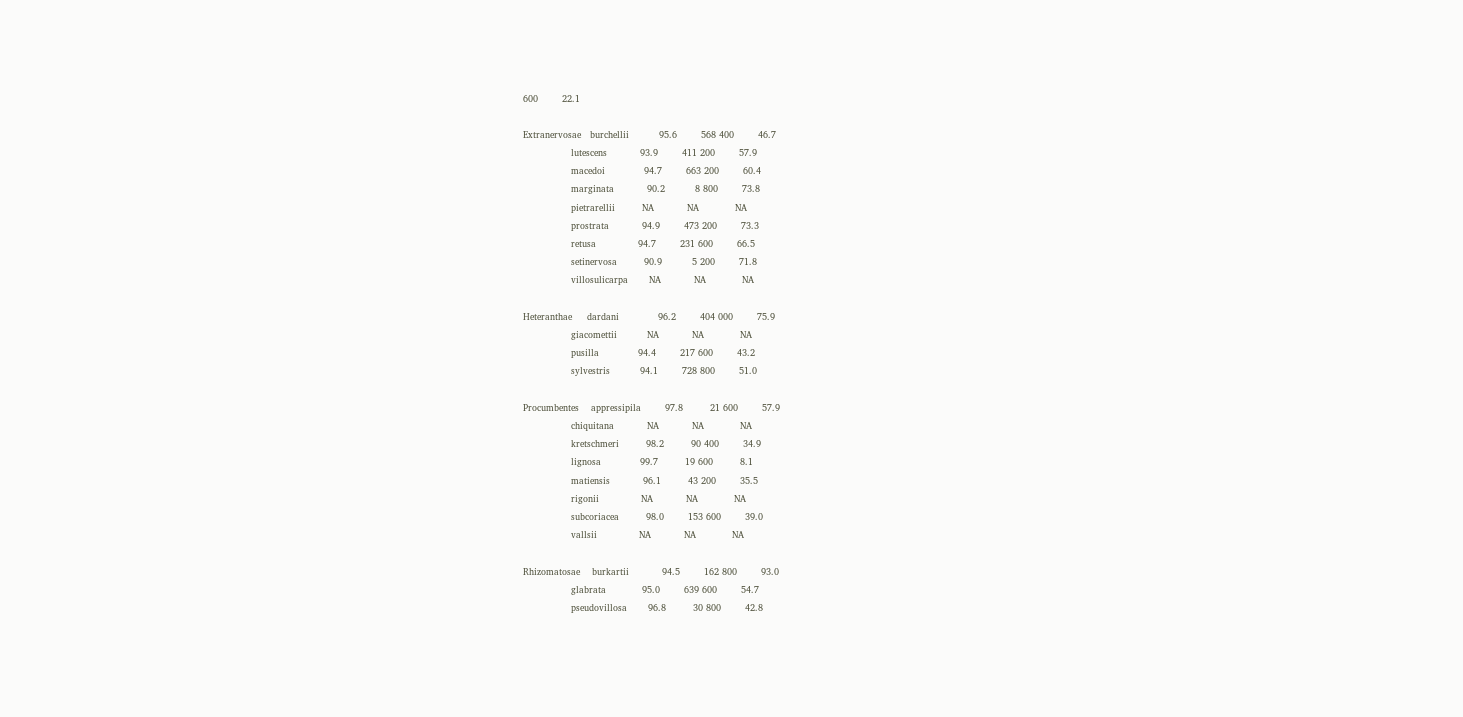600        22.1

Extranervosae   burchellii          95.6        568 400        46.7
                lutescens           93.9        411 200        57.9
                macedoi             94.7        663 200        60.4
                marginata           90.2          8 800        73.8
                pietrarellii         NA           NA            NA
                prostrata           94.9        473 200        73.3
                retusa              94.7        231 600        66.5
                setinervosa         90.9          5 200        71.8
                villosulicarpa       NA           NA            NA

Heteranthae     dardani             96.2        404 000        75.9
                giacomettii          NA           NA            NA
                pusilla             94.4        217 600        43.2
                sylvestris          94.1        728 800        51.0

Procumbentes    appressipila        97.8         21 600        57.9
                chiquitana           NA           NA            NA
                kretschmeri         98.2         90 400        34.9
                lignosa             99.7         19 600         8.1
                matiensis           96.1         43 200        35.5
                rigonii              NA           NA            NA
                subcoriacea         98.0        153 600        39.0
                vallsii              NA           NA            NA

Rhizomatosae    burkartii           94.5        162 800        93.0
                glabrata            95.0        639 600        54.7
                pseudovillosa       96.8         30 800        42.8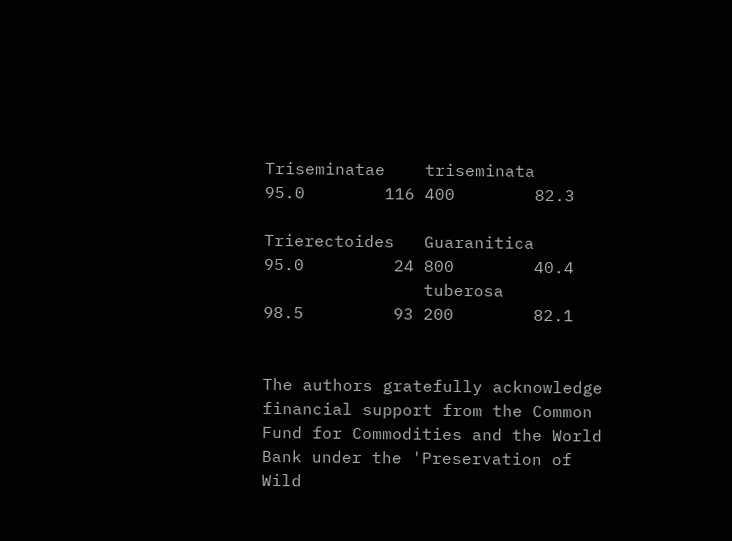Triseminatae    triseminata         95.0        116 400        82.3

Trierectoides   Guaranitica         95.0         24 800        40.4
                tuberosa            98.5         93 200        82.1


The authors gratefully acknowledge financial support from the Common Fund for Commodities and the World Bank under the 'Preservation of Wild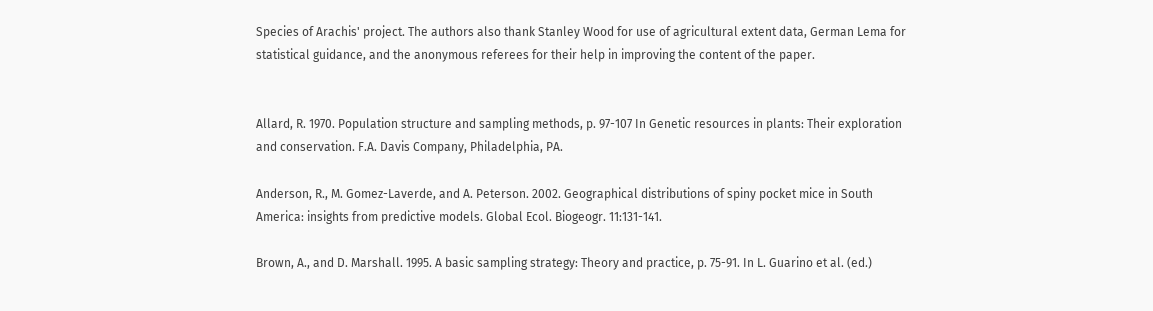Species of Arachis' project. The authors also thank Stanley Wood for use of agricultural extent data, German Lema for statistical guidance, and the anonymous referees for their help in improving the content of the paper.


Allard, R. 1970. Population structure and sampling methods, p. 97-107 In Genetic resources in plants: Their exploration and conservation. F.A. Davis Company, Philadelphia, PA.

Anderson, R., M. Gomez-Laverde, and A. Peterson. 2002. Geographical distributions of spiny pocket mice in South America: insights from predictive models. Global Ecol. Biogeogr. 11:131-141.

Brown, A., and D. Marshall. 1995. A basic sampling strategy: Theory and practice, p. 75-91. In L. Guarino et al. (ed.)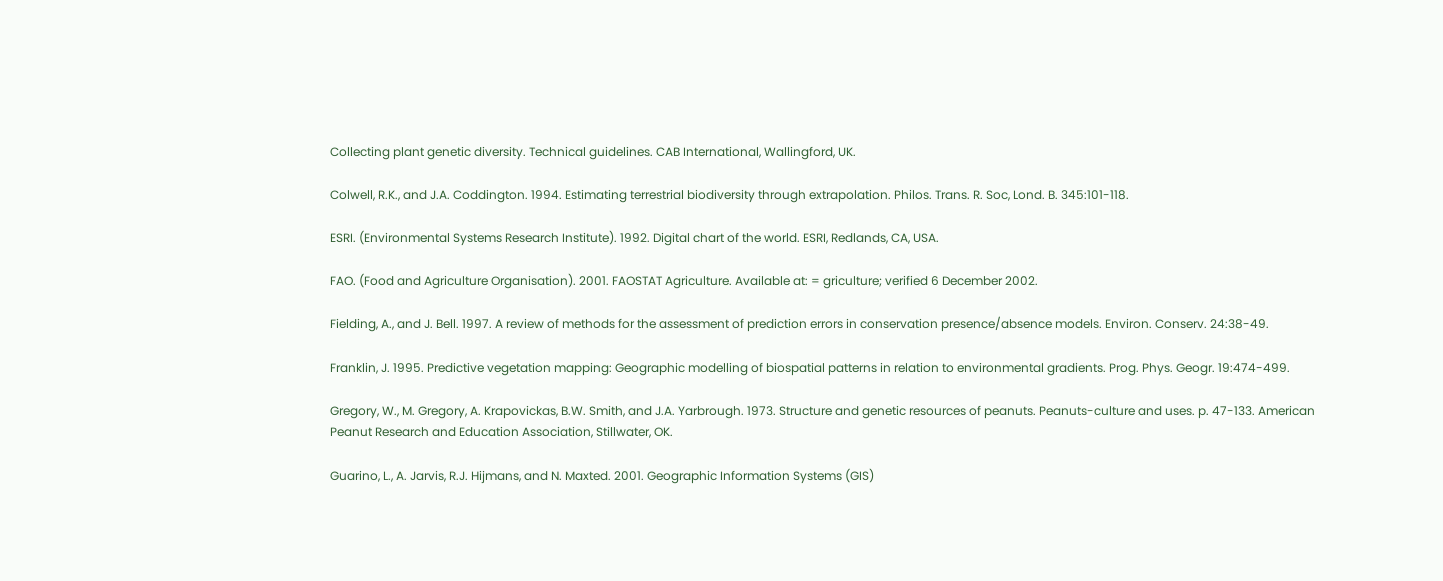Collecting plant genetic diversity. Technical guidelines. CAB International, Wallingford, UK.

Colwell, R.K., and J.A. Coddington. 1994. Estimating terrestrial biodiversity through extrapolation. Philos. Trans. R. Soc, Lond. B. 345:101-118.

ESRI. (Environmental Systems Research Institute). 1992. Digital chart of the world. ESRI, Redlands, CA, USA.

FAO. (Food and Agriculture Organisation). 2001. FAOSTAT Agriculture. Available at: = griculture; verified 6 December 2002.

Fielding, A., and J. Bell. 1997. A review of methods for the assessment of prediction errors in conservation presence/absence models. Environ. Conserv. 24:38-49.

Franklin, J. 1995. Predictive vegetation mapping: Geographic modelling of biospatial patterns in relation to environmental gradients. Prog. Phys. Geogr. 19:474-499.

Gregory, W., M. Gregory, A. Krapovickas, B.W. Smith, and J.A. Yarbrough. 1973. Structure and genetic resources of peanuts. Peanuts-culture and uses. p. 47-133. American Peanut Research and Education Association, Stillwater, OK.

Guarino, L., A. Jarvis, R.J. Hijmans, and N. Maxted. 2001. Geographic Information Systems (GIS)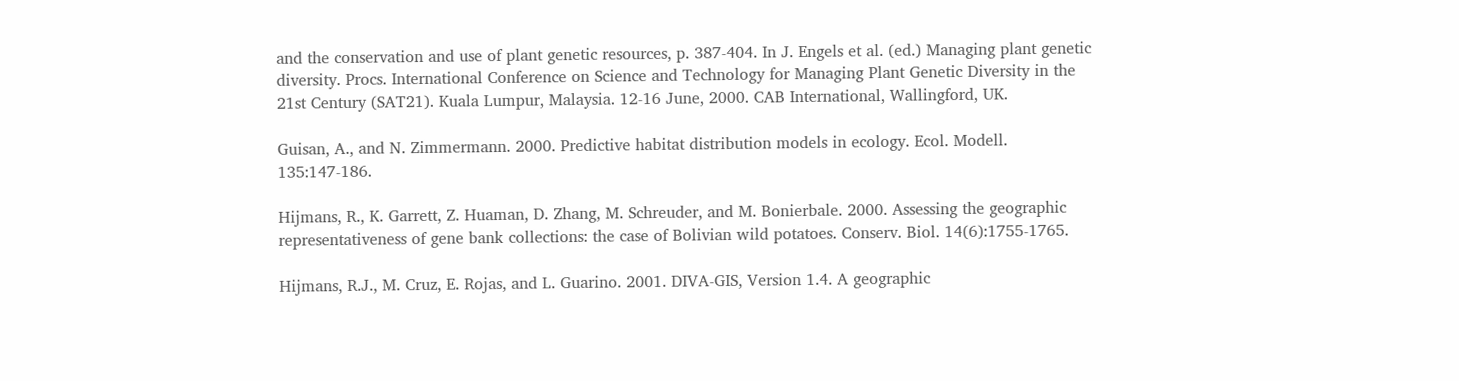and the conservation and use of plant genetic resources, p. 387-404. In J. Engels et al. (ed.) Managing plant genetic diversity. Procs. International Conference on Science and Technology for Managing Plant Genetic Diversity in the 21st Century (SAT21). Kuala Lumpur, Malaysia. 12-16 June, 2000. CAB International, Wallingford, UK.

Guisan, A., and N. Zimmermann. 2000. Predictive habitat distribution models in ecology. Ecol. Modell. 135:147-186.

Hijmans, R., K. Garrett, Z. Huaman, D. Zhang, M. Schreuder, and M. Bonierbale. 2000. Assessing the geographic representativeness of gene bank collections: the case of Bolivian wild potatoes. Conserv. Biol. 14(6):1755-1765.

Hijmans, R.J., M. Cruz, E. Rojas, and L. Guarino. 2001. DIVA-GIS, Version 1.4. A geographic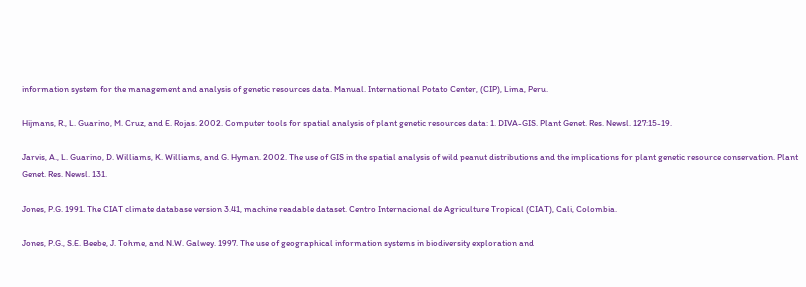information system for the management and analysis of genetic resources data. Manual. International Potato Center, (CIP), Lima, Peru.

Hijmans, R., L. Guarino, M. Cruz, and E. Rojas. 2002. Computer tools for spatial analysis of plant genetic resources data: 1. DIVA-GIS. Plant Genet. Res. Newsl. 127:15-19.

Jarvis, A., L. Guarino, D. Williams, K. Williams, and G. Hyman. 2002. The use of GIS in the spatial analysis of wild peanut distributions and the implications for plant genetic resource conservation. Plant Genet. Res. Newsl. 131.

Jones, P.G. 1991. The CIAT climate database version 3.41, machine readable dataset. Centro Internacional de Agriculture Tropical (CIAT), Cali, Colombia.

Jones, P.G., S.E. Beebe, J. Tohme, and N.W. Galwey. 1997. The use of geographical information systems in biodiversity exploration and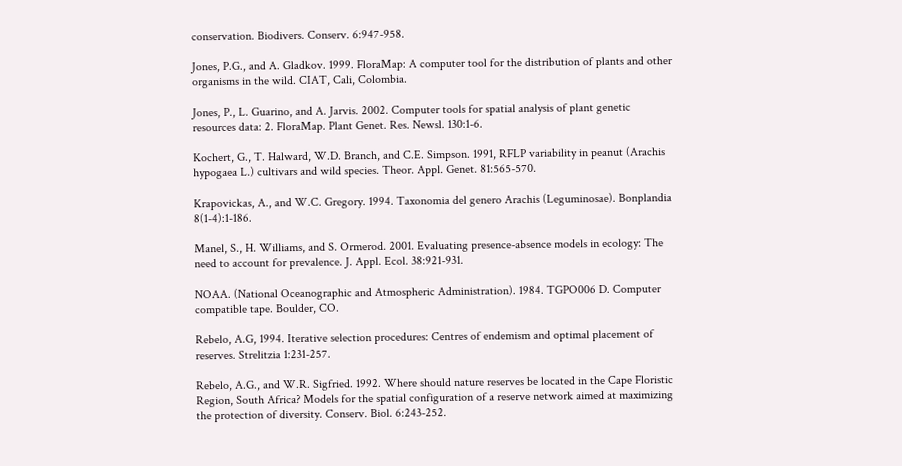conservation. Biodivers. Conserv. 6:947-958.

Jones, P.G., and A. Gladkov. 1999. FloraMap: A computer tool for the distribution of plants and other organisms in the wild. CIAT, Cali, Colombia.

Jones, P., L. Guarino, and A. Jarvis. 2002. Computer tools for spatial analysis of plant genetic resources data: 2. FloraMap. Plant Genet. Res. Newsl. 130:1-6.

Kochert, G., T. Halward, W.D. Branch, and C.E. Simpson. 1991, RFLP variability in peanut (Arachis hypogaea L.) cultivars and wild species. Theor. Appl. Genet. 81:565-570.

Krapovickas, A., and W.C. Gregory. 1994. Taxonomia del genero Arachis (Leguminosae). Bonplandia 8(1-4):1-186.

Manel, S., H. Williams, and S. Ormerod. 2001. Evaluating presence-absence models in ecology: The need to account for prevalence. J. Appl. Ecol. 38:921-931.

NOAA. (National Oceanographic and Atmospheric Administration). 1984. TGPO006 D. Computer compatible tape. Boulder, CO.

Rebelo, A.G, 1994. Iterative selection procedures: Centres of endemism and optimal placement of reserves. Strelitzia 1:231-257.

Rebelo, A.G., and W.R. Sigfried. 1992. Where should nature reserves be located in the Cape Floristic Region, South Africa? Models for the spatial configuration of a reserve network aimed at maximizing the protection of diversity. Conserv. Biol. 6:243-252.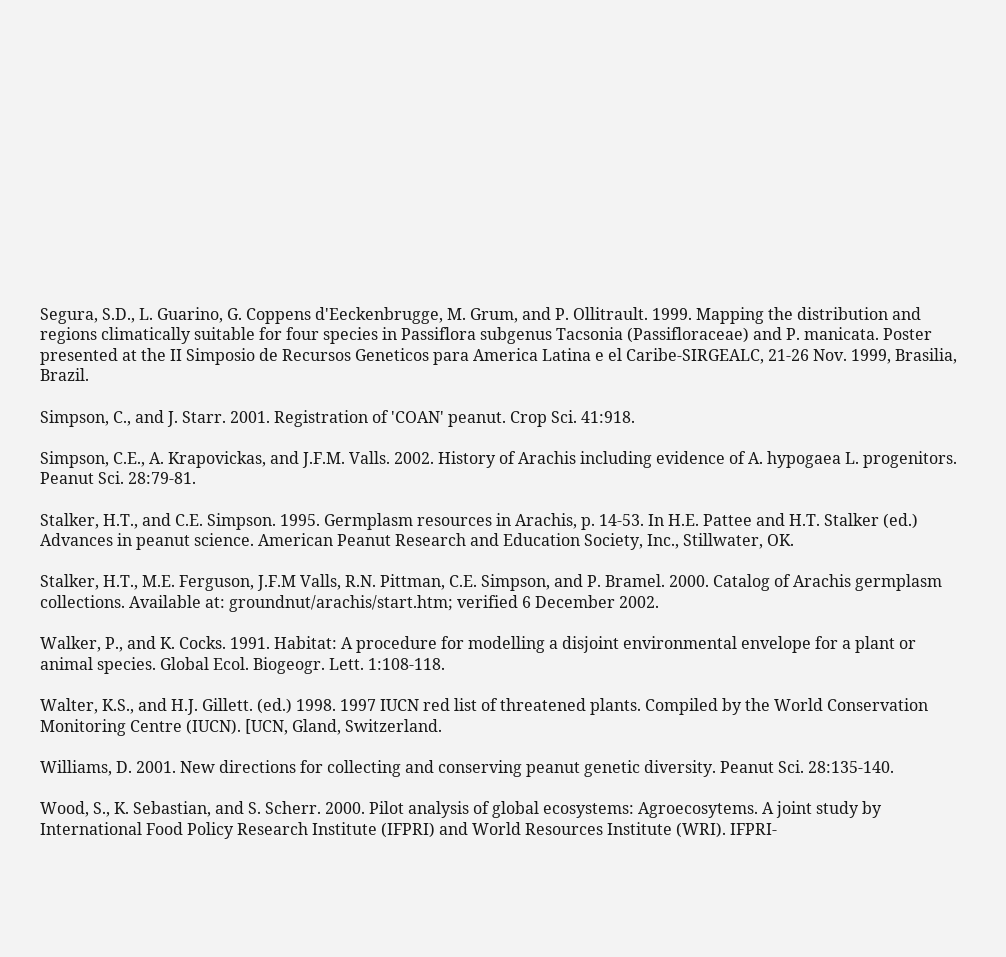Segura, S.D., L. Guarino, G. Coppens d'Eeckenbrugge, M. Grum, and P. Ollitrault. 1999. Mapping the distribution and regions climatically suitable for four species in Passiflora subgenus Tacsonia (Passifloraceae) and P. manicata. Poster presented at the II Simposio de Recursos Geneticos para America Latina e el Caribe-SIRGEALC, 21-26 Nov. 1999, Brasilia, Brazil.

Simpson, C., and J. Starr. 2001. Registration of 'COAN' peanut. Crop Sci. 41:918.

Simpson, C.E., A. Krapovickas, and J.F.M. Valls. 2002. History of Arachis including evidence of A. hypogaea L. progenitors. Peanut Sci. 28:79-81.

Stalker, H.T., and C.E. Simpson. 1995. Germplasm resources in Arachis, p. 14-53. In H.E. Pattee and H.T. Stalker (ed.) Advances in peanut science. American Peanut Research and Education Society, Inc., Stillwater, OK.

Stalker, H.T., M.E. Ferguson, J.F.M Valls, R.N. Pittman, C.E. Simpson, and P. Bramel. 2000. Catalog of Arachis germplasm collections. Available at: groundnut/arachis/start.htm; verified 6 December 2002.

Walker, P., and K. Cocks. 1991. Habitat: A procedure for modelling a disjoint environmental envelope for a plant or animal species. Global Ecol. Biogeogr. Lett. 1:108-118.

Walter, K.S., and H.J. Gillett. (ed.) 1998. 1997 IUCN red list of threatened plants. Compiled by the World Conservation Monitoring Centre (IUCN). [UCN, Gland, Switzerland.

Williams, D. 2001. New directions for collecting and conserving peanut genetic diversity. Peanut Sci. 28:135-140.

Wood, S., K. Sebastian, and S. Scherr. 2000. Pilot analysis of global ecosystems: Agroecosytems. A joint study by International Food Policy Research Institute (IFPRI) and World Resources Institute (WRI). IFPRI-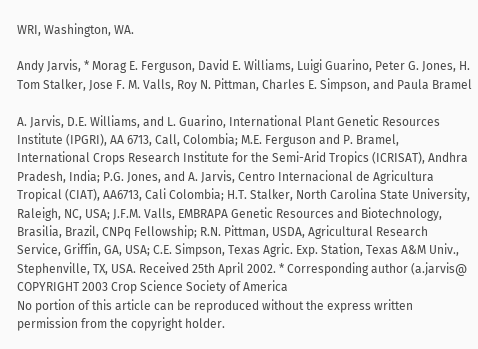WRI, Washington, WA.

Andy Jarvis, * Morag E. Ferguson, David E. Williams, Luigi Guarino, Peter G. Jones, H. Tom Stalker, Jose F. M. Valls, Roy N. Pittman, Charles E. Simpson, and Paula Bramel

A. Jarvis, D.E. Williams, and L. Guarino, International Plant Genetic Resources Institute (IPGRI), AA 6713, Call, Colombia; M.E. Ferguson and P. Bramel, International Crops Research Institute for the Semi-Arid Tropics (ICRISAT), Andhra Pradesh, India; P.G. Jones, and A. Jarvis, Centro Internacional de Agricultura Tropical (CIAT), AA6713, Cali Colombia; H.T. Stalker, North Carolina State University, Raleigh, NC, USA; J.F.M. Valls, EMBRAPA Genetic Resources and Biotechnology, Brasilia, Brazil, CNPq Fellowship; R.N. Pittman, USDA, Agricultural Research Service, Griffin, GA, USA; C.E. Simpson, Texas Agric. Exp. Station, Texas A&M Univ., Stephenville, TX, USA. Received 25th April 2002. * Corresponding author (a.jarvis@
COPYRIGHT 2003 Crop Science Society of America
No portion of this article can be reproduced without the express written permission from the copyright holder.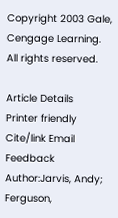Copyright 2003 Gale, Cengage Learning. All rights reserved.

Article Details
Printer friendly Cite/link Email Feedback
Author:Jarvis, Andy; Ferguson,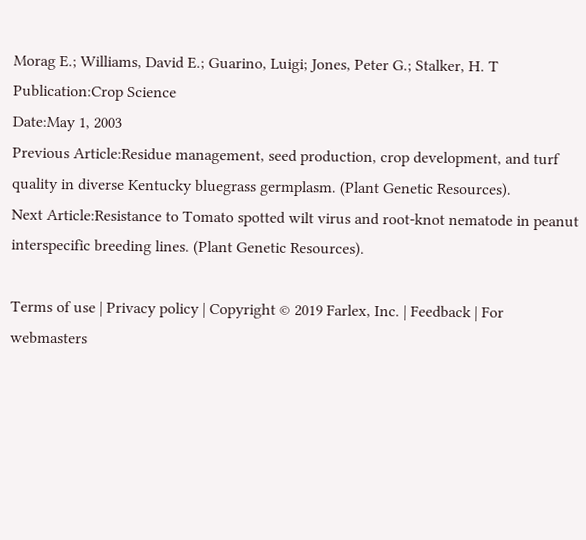Morag E.; Williams, David E.; Guarino, Luigi; Jones, Peter G.; Stalker, H. T
Publication:Crop Science
Date:May 1, 2003
Previous Article:Residue management, seed production, crop development, and turf quality in diverse Kentucky bluegrass germplasm. (Plant Genetic Resources).
Next Article:Resistance to Tomato spotted wilt virus and root-knot nematode in peanut interspecific breeding lines. (Plant Genetic Resources).

Terms of use | Privacy policy | Copyright © 2019 Farlex, Inc. | Feedback | For webmasters